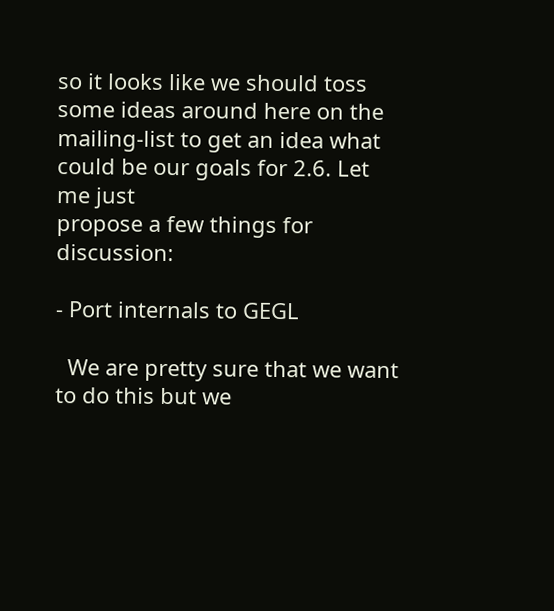so it looks like we should toss some ideas around here on the
mailing-list to get an idea what could be our goals for 2.6. Let me just
propose a few things for discussion:

- Port internals to GEGL

  We are pretty sure that we want to do this but we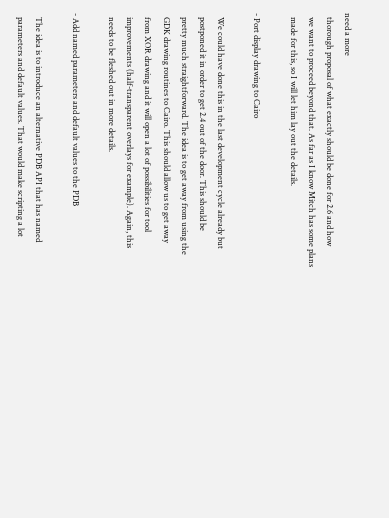need a more
  thorough proposal of what exactly should be done for 2.6 and how
  we want to proceed beyond that. As far as I know Mitch has some plans
  made for this, so I will let him lay out the details.

- Port display drawing to Cairo

  We could have done this in the last development cycle already but
  postponed it in order to get 2.4 out of the door. This should be
  pretty much straightforward. The idea is to get away from using the
  GDK drawing routines to Cairo. This should allow us to get away
  from XOR drawing and it will open a lot of possibilities for tool
  improvements (half-transparent overlays for example). Again, this
  needs to be fleshed out in more details.

- Add named parameters and default values to the PDB

  The idea is to introduce an alternative PDB API that has named
  parameters and default values. That would make scripting a lot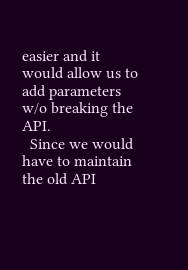easier and it would allow us to add parameters w/o breaking the API.
  Since we would have to maintain the old API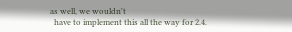as well, we wouldn't
  have to implement this all the way for 2.4.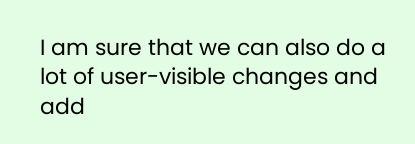I am sure that we can also do a lot of user-visible changes and add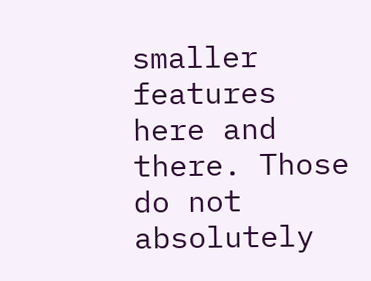smaller features here and there. Those do not absolutely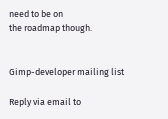need to be on
the roadmap though.


Gimp-developer mailing list

Reply via email to